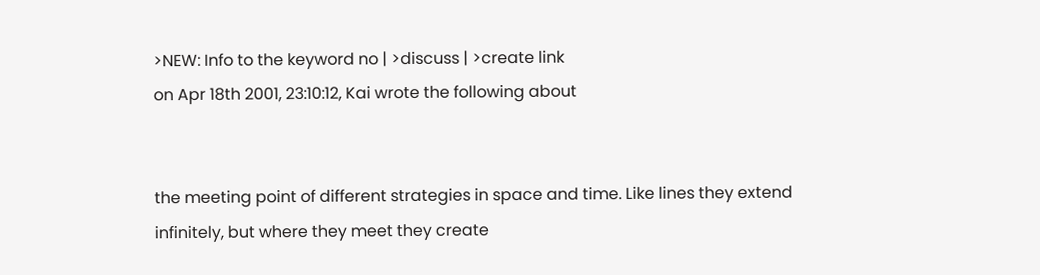>NEW: Info to the keyword no | >discuss | >create link
on Apr 18th 2001, 23:10:12, Kai wrote the following about


the meeting point of different strategies in space and time. Like lines they extend infinitely, but where they meet they create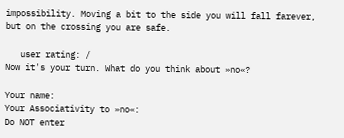impossibility. Moving a bit to the side you will fall farever, but on the crossing you are safe.

   user rating: /
Now it's your turn. What do you think about »no«?

Your name:
Your Associativity to »no«:
Do NOT enter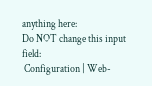anything here:
Do NOT change this input field:
 Configuration | Web-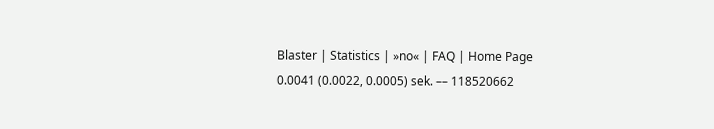Blaster | Statistics | »no« | FAQ | Home Page
0.0041 (0.0022, 0.0005) sek. –– 118520662